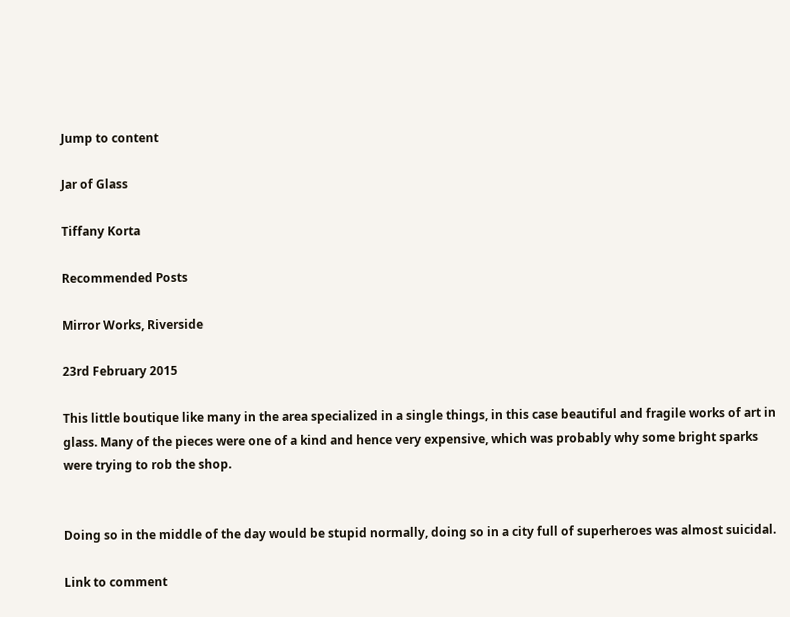Jump to content

Jar of Glass

Tiffany Korta

Recommended Posts

Mirror Works, Riverside

23rd February 2015

This little boutique like many in the area specialized in a single things, in this case beautiful and fragile works of art in glass. Many of the pieces were one of a kind and hence very expensive, which was probably why some bright sparks were trying to rob the shop.


Doing so in the middle of the day would be stupid normally, doing so in a city full of superheroes was almost suicidal.

Link to comment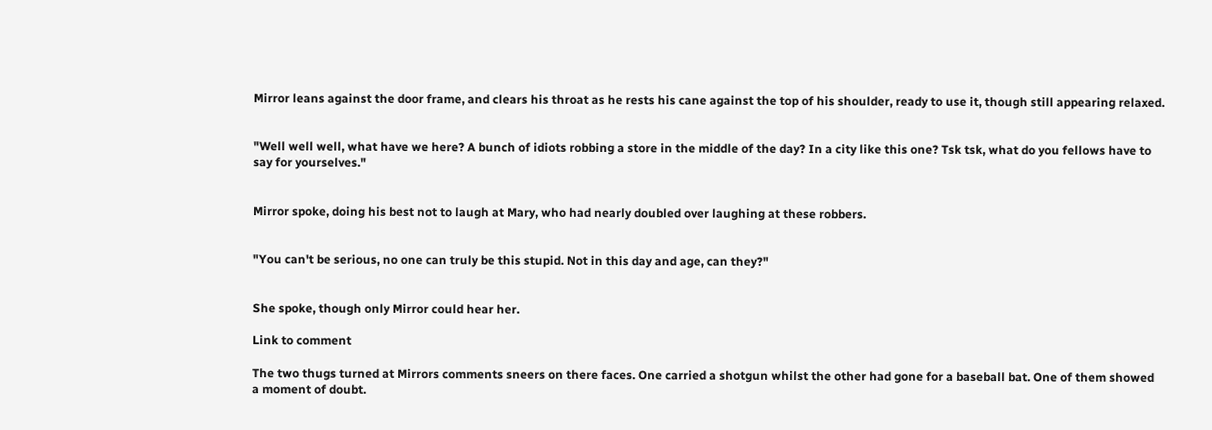Mirror leans against the door frame, and clears his throat as he rests his cane against the top of his shoulder, ready to use it, though still appearing relaxed.


"Well well well, what have we here? A bunch of idiots robbing a store in the middle of the day? In a city like this one? Tsk tsk, what do you fellows have to say for yourselves."


Mirror spoke, doing his best not to laugh at Mary, who had nearly doubled over laughing at these robbers.


"You can't be serious, no one can truly be this stupid. Not in this day and age, can they?"


She spoke, though only Mirror could hear her.

Link to comment

The two thugs turned at Mirrors comments sneers on there faces. One carried a shotgun whilst the other had gone for a baseball bat. One of them showed a moment of doubt.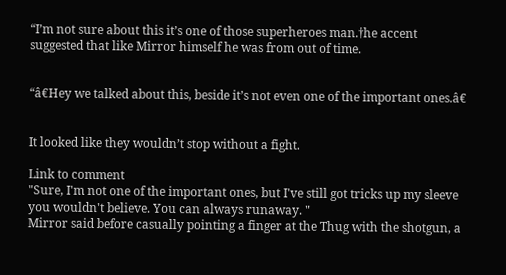“I’m not sure about this it’s one of those superheroes man.†he accent suggested that like Mirror himself he was from out of time.


“â€Hey we talked about this, beside it’s not even one of the important ones.â€


It looked like they wouldn’t stop without a fight.

Link to comment
"Sure, I'm not one of the important ones, but I've still got tricks up my sleeve you wouldn't believe. You can always runaway. "
Mirror said before casually pointing a finger at the Thug with the shotgun, a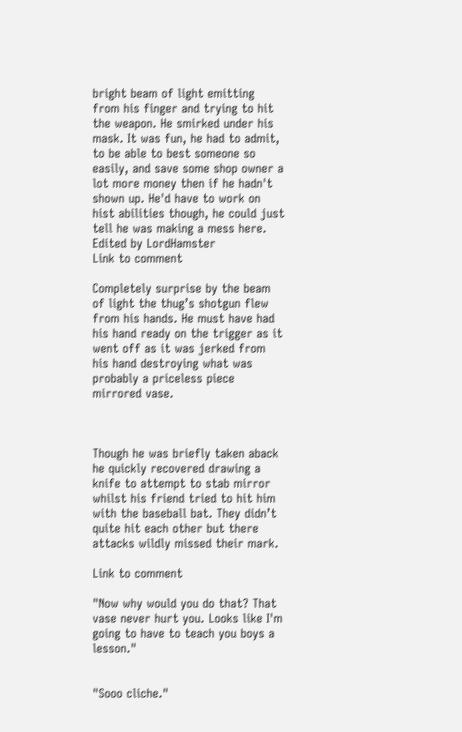bright beam of light emitting from his finger and trying to hit the weapon. He smirked under his mask. It was fun, he had to admit, to be able to best someone so easily, and save some shop owner a lot more money then if he hadn't shown up. He'd have to work on hist abilities though, he could just tell he was making a mess here.
Edited by LordHamster
Link to comment

Completely surprise by the beam of light the thug’s shotgun flew from his hands. He must have had his hand ready on the trigger as it went off as it was jerked from his hand destroying what was probably a priceless piece mirrored vase.



Though he was briefly taken aback he quickly recovered drawing a knife to attempt to stab mirror whilst his friend tried to hit him with the baseball bat. They didn’t quite hit each other but there attacks wildly missed their mark.

Link to comment

"Now why would you do that? That vase never hurt you. Looks like I'm going to have to teach you boys a lesson."


"Sooo cliche."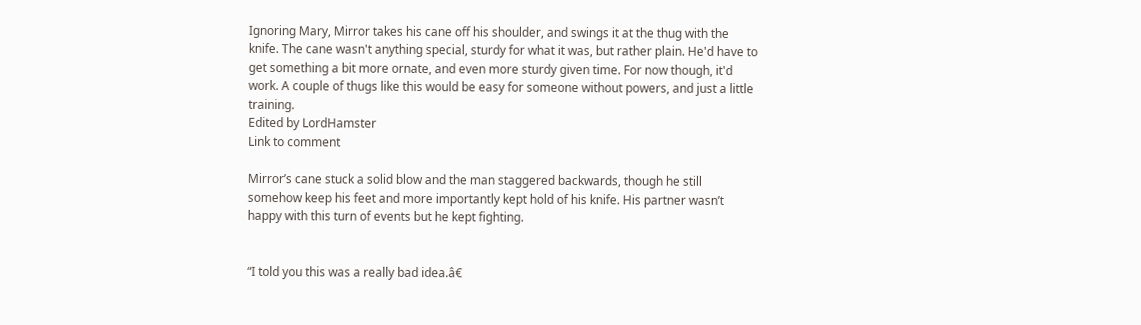Ignoring Mary, Mirror takes his cane off his shoulder, and swings it at the thug with the knife. The cane wasn't anything special, sturdy for what it was, but rather plain. He'd have to get something a bit more ornate, and even more sturdy given time. For now though, it'd work. A couple of thugs like this would be easy for someone without powers, and just a little training.
Edited by LordHamster
Link to comment

Mirror’s cane stuck a solid blow and the man staggered backwards, though he still somehow keep his feet and more importantly kept hold of his knife. His partner wasn’t happy with this turn of events but he kept fighting.


“I told you this was a really bad idea.â€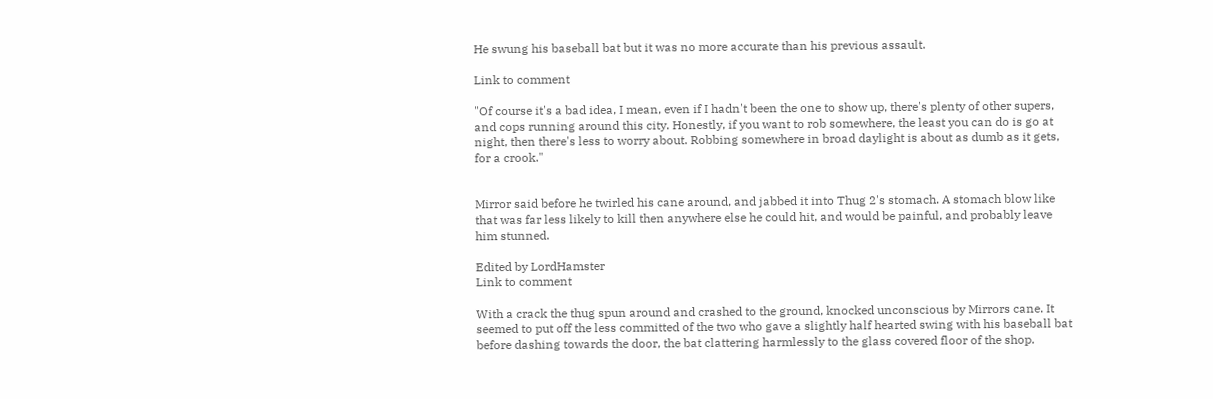He swung his baseball bat but it was no more accurate than his previous assault.

Link to comment

"Of course it's a bad idea, I mean, even if I hadn't been the one to show up, there's plenty of other supers, and cops running around this city. Honestly, if you want to rob somewhere, the least you can do is go at night, then there's less to worry about. Robbing somewhere in broad daylight is about as dumb as it gets, for a crook."


Mirror said before he twirled his cane around, and jabbed it into Thug 2's stomach. A stomach blow like that was far less likely to kill then anywhere else he could hit, and would be painful, and probably leave him stunned.

Edited by LordHamster
Link to comment

With a crack the thug spun around and crashed to the ground, knocked unconscious by Mirrors cane. It seemed to put off the less committed of the two who gave a slightly half hearted swing with his baseball bat before dashing towards the door, the bat clattering harmlessly to the glass covered floor of the shop.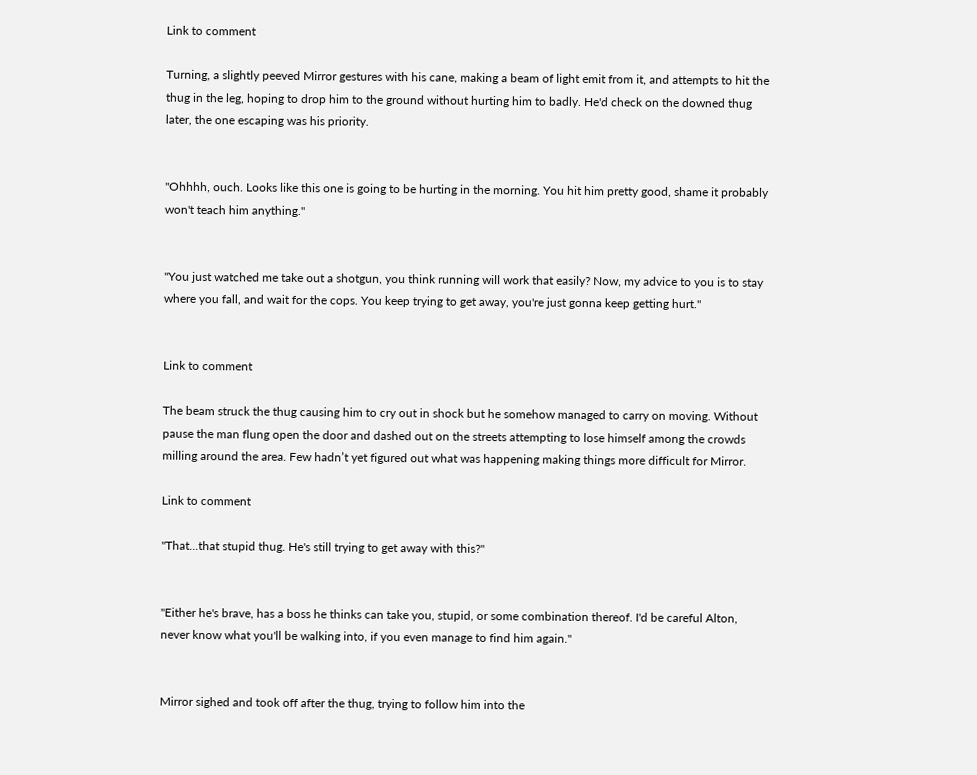Link to comment

Turning, a slightly peeved Mirror gestures with his cane, making a beam of light emit from it, and attempts to hit the thug in the leg, hoping to drop him to the ground without hurting him to badly. He'd check on the downed thug later, the one escaping was his priority.


"Ohhhh, ouch. Looks like this one is going to be hurting in the morning. You hit him pretty good, shame it probably won't teach him anything."


"You just watched me take out a shotgun, you think running will work that easily? Now, my advice to you is to stay where you fall, and wait for the cops. You keep trying to get away, you're just gonna keep getting hurt."


Link to comment

The beam struck the thug causing him to cry out in shock but he somehow managed to carry on moving. Without pause the man flung open the door and dashed out on the streets attempting to lose himself among the crowds milling around the area. Few hadn’t yet figured out what was happening making things more difficult for Mirror.

Link to comment

"That...that stupid thug. He's still trying to get away with this?"


"Either he's brave, has a boss he thinks can take you, stupid, or some combination thereof. I'd be careful Alton, never know what you'll be walking into, if you even manage to find him again."


Mirror sighed and took off after the thug, trying to follow him into the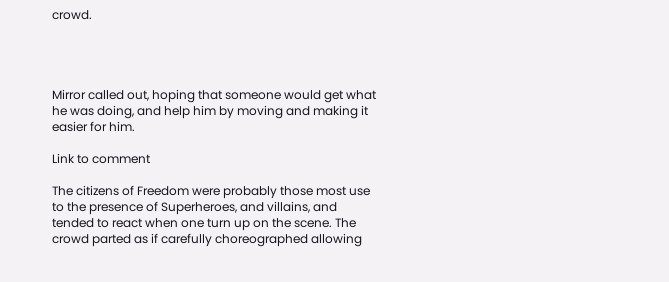crowd.




Mirror called out, hoping that someone would get what he was doing, and help him by moving and making it easier for him.

Link to comment

The citizens of Freedom were probably those most use to the presence of Superheroes, and villains, and tended to react when one turn up on the scene. The crowd parted as if carefully choreographed allowing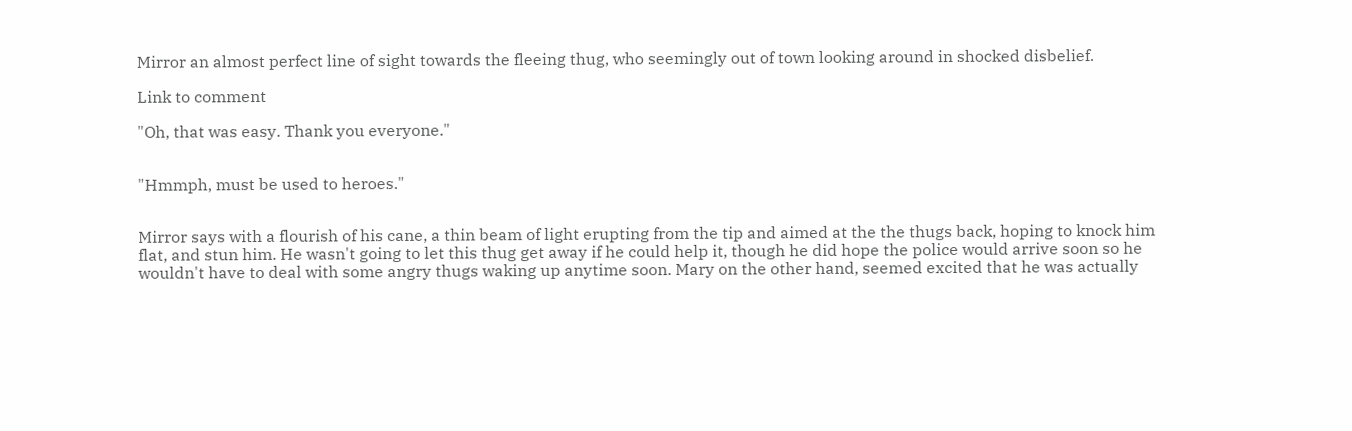Mirror an almost perfect line of sight towards the fleeing thug, who seemingly out of town looking around in shocked disbelief.

Link to comment

"Oh, that was easy. Thank you everyone."


"Hmmph, must be used to heroes."


Mirror says with a flourish of his cane, a thin beam of light erupting from the tip and aimed at the the thugs back, hoping to knock him flat, and stun him. He wasn't going to let this thug get away if he could help it, though he did hope the police would arrive soon so he wouldn't have to deal with some angry thugs waking up anytime soon. Mary on the other hand, seemed excited that he was actually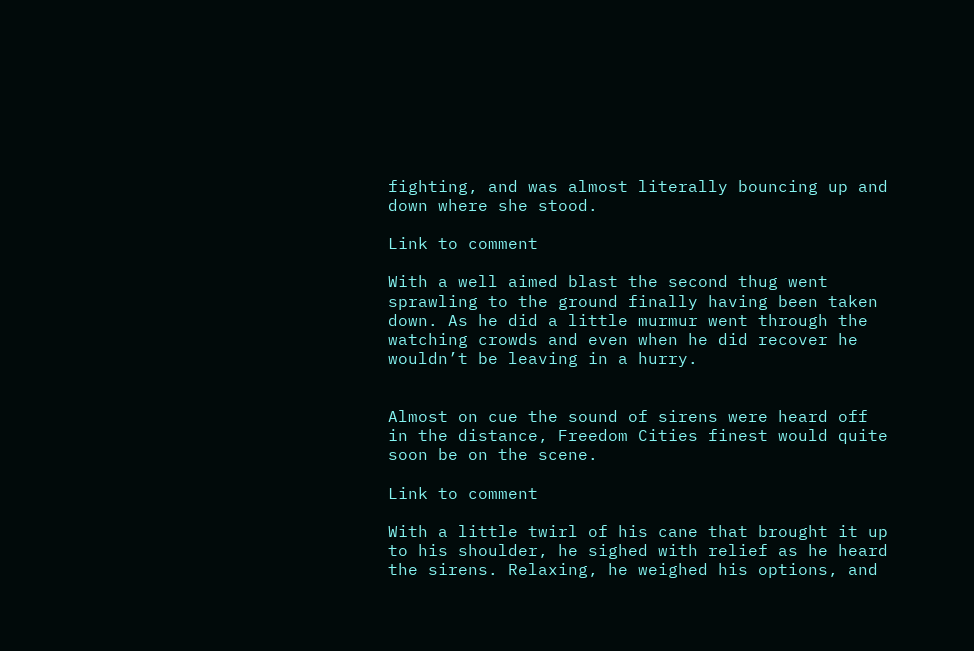fighting, and was almost literally bouncing up and down where she stood.

Link to comment

With a well aimed blast the second thug went sprawling to the ground finally having been taken down. As he did a little murmur went through the watching crowds and even when he did recover he wouldn’t be leaving in a hurry.


Almost on cue the sound of sirens were heard off in the distance, Freedom Cities finest would quite soon be on the scene.

Link to comment

With a little twirl of his cane that brought it up to his shoulder, he sighed with relief as he heard the sirens. Relaxing, he weighed his options, and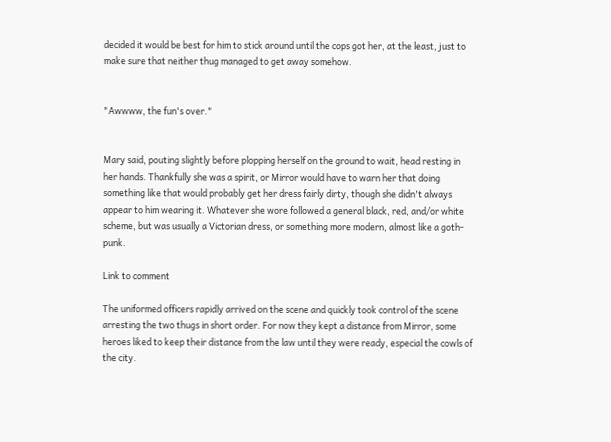decided it would be best for him to stick around until the cops got her, at the least, just to make sure that neither thug managed to get away somehow.


"Awwww, the fun's over."


Mary said, pouting slightly before plopping herself on the ground to wait, head resting in her hands. Thankfully she was a spirit, or Mirror would have to warn her that doing something like that would probably get her dress fairly dirty, though she didn't always appear to him wearing it. Whatever she wore followed a general black, red, and/or white scheme, but was usually a Victorian dress, or something more modern, almost like a goth-punk.

Link to comment

The uniformed officers rapidly arrived on the scene and quickly took control of the scene arresting the two thugs in short order. For now they kept a distance from Mirror, some heroes liked to keep their distance from the law until they were ready, especial the cowls of the city.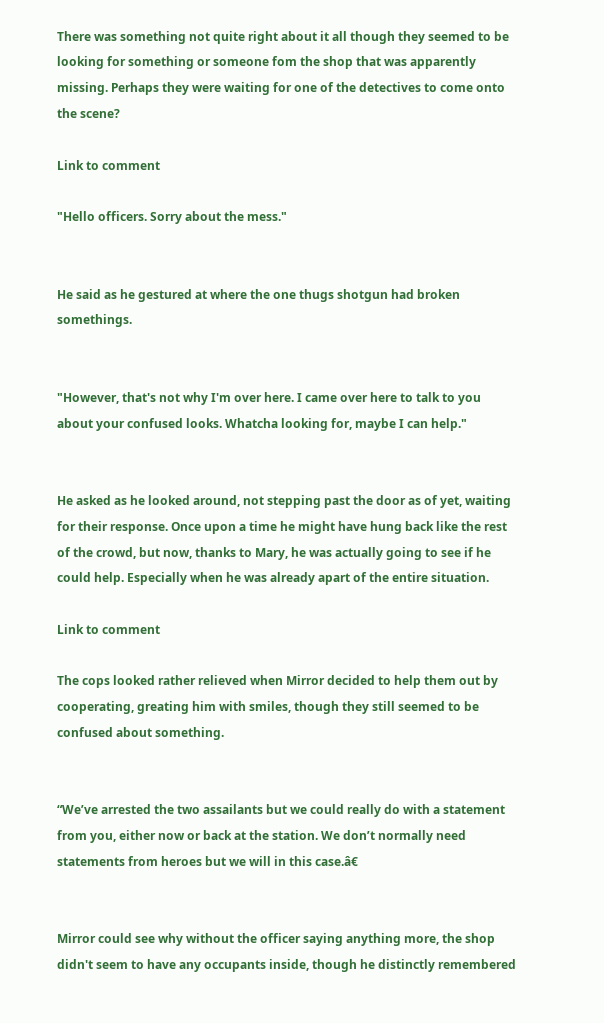There was something not quite right about it all though they seemed to be looking for something or someone fom the shop that was apparently missing. Perhaps they were waiting for one of the detectives to come onto the scene?

Link to comment

"Hello officers. Sorry about the mess."


He said as he gestured at where the one thugs shotgun had broken somethings.


"However, that's not why I'm over here. I came over here to talk to you about your confused looks. Whatcha looking for, maybe I can help."


He asked as he looked around, not stepping past the door as of yet, waiting for their response. Once upon a time he might have hung back like the rest of the crowd, but now, thanks to Mary, he was actually going to see if he could help. Especially when he was already apart of the entire situation.

Link to comment

The cops looked rather relieved when Mirror decided to help them out by cooperating, greating him with smiles, though they still seemed to be confused about something.


“We’ve arrested the two assailants but we could really do with a statement from you, either now or back at the station. We don’t normally need statements from heroes but we will in this case.â€


Mirror could see why without the officer saying anything more, the shop didn't seem to have any occupants inside, though he distinctly remembered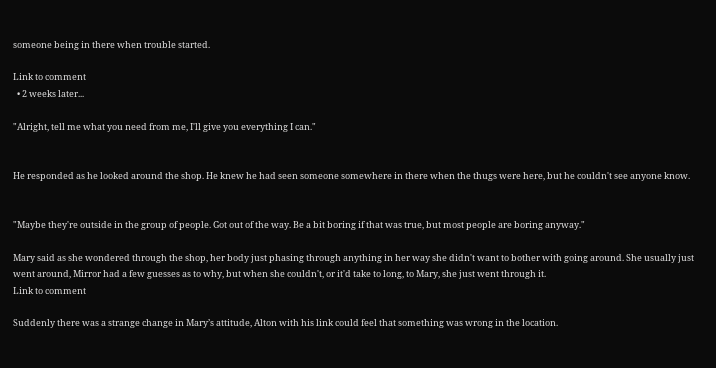someone being in there when trouble started.

Link to comment
  • 2 weeks later...

"Alright, tell me what you need from me, I'll give you everything I can."


He responded as he looked around the shop. He knew he had seen someone somewhere in there when the thugs were here, but he couldn't see anyone know.


"Maybe they're outside in the group of people. Got out of the way. Be a bit boring if that was true, but most people are boring anyway."

Mary said as she wondered through the shop, her body just phasing through anything in her way she didn't want to bother with going around. She usually just went around, Mirror had a few guesses as to why, but when she couldn't, or it'd take to long, to Mary, she just went through it.
Link to comment

Suddenly there was a strange change in Mary’s attitude, Alton with his link could feel that something was wrong in the location.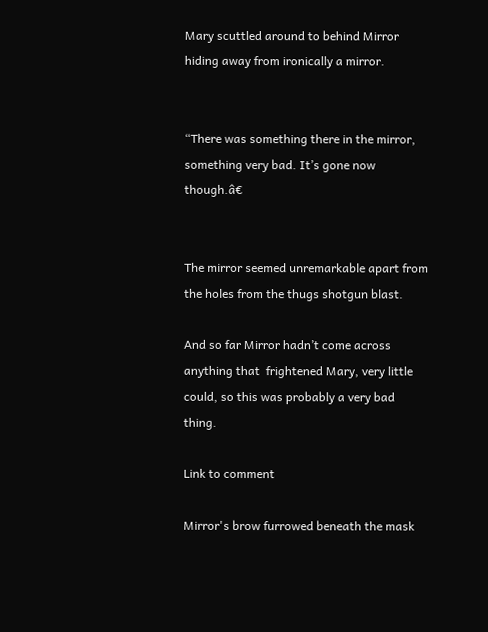Mary scuttled around to behind Mirror hiding away from ironically a mirror.


“There was something there in the mirror, something very bad. It’s gone now though.â€


The mirror seemed unremarkable apart from the holes from the thugs shotgun blast.

And so far Mirror hadn’t come across anything that  frightened Mary, very little could, so this was probably a very bad thing.

Link to comment

Mirror's brow furrowed beneath the mask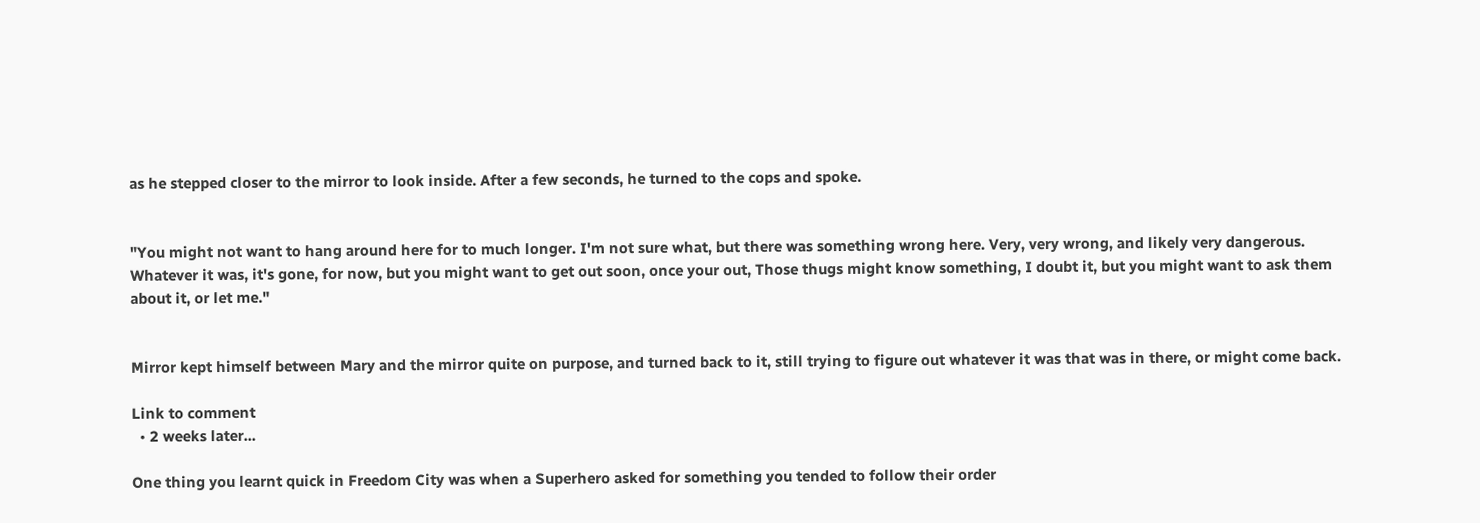as he stepped closer to the mirror to look inside. After a few seconds, he turned to the cops and spoke.


"You might not want to hang around here for to much longer. I'm not sure what, but there was something wrong here. Very, very wrong, and likely very dangerous. Whatever it was, it's gone, for now, but you might want to get out soon, once your out, Those thugs might know something, I doubt it, but you might want to ask them about it, or let me."


Mirror kept himself between Mary and the mirror quite on purpose, and turned back to it, still trying to figure out whatever it was that was in there, or might come back.

Link to comment
  • 2 weeks later...

One thing you learnt quick in Freedom City was when a Superhero asked for something you tended to follow their order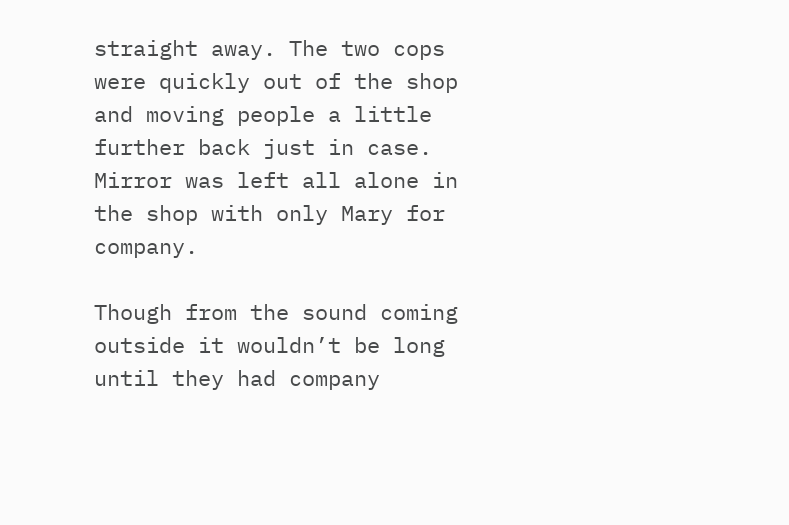straight away. The two cops were quickly out of the shop and moving people a little further back just in case. Mirror was left all alone in the shop with only Mary for company.

Though from the sound coming outside it wouldn’t be long until they had company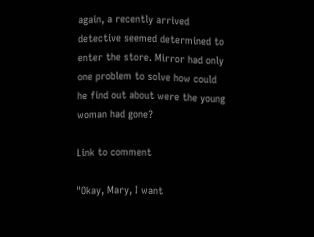again, a recently arrived detective seemed determined to enter the store. Mirror had only one problem to solve how could he find out about were the young woman had gone?

Link to comment

"Okay, Mary, I want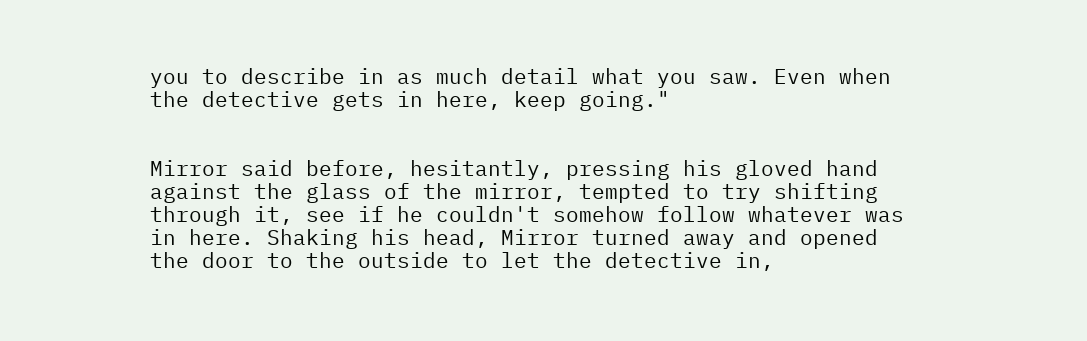you to describe in as much detail what you saw. Even when the detective gets in here, keep going."


Mirror said before, hesitantly, pressing his gloved hand against the glass of the mirror, tempted to try shifting through it, see if he couldn't somehow follow whatever was in here. Shaking his head, Mirror turned away and opened the door to the outside to let the detective in,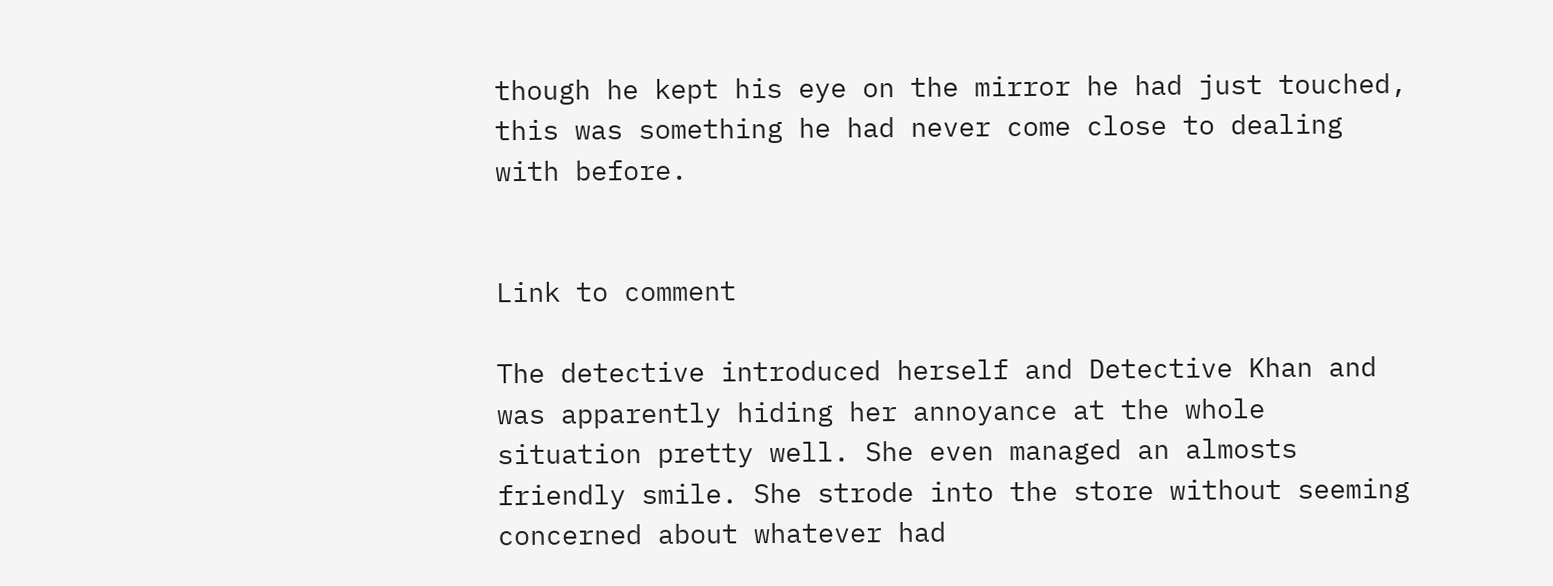though he kept his eye on the mirror he had just touched, this was something he had never come close to dealing with before.


Link to comment

The detective introduced herself and Detective Khan and was apparently hiding her annoyance at the whole situation pretty well. She even managed an almosts friendly smile. She strode into the store without seeming concerned about whatever had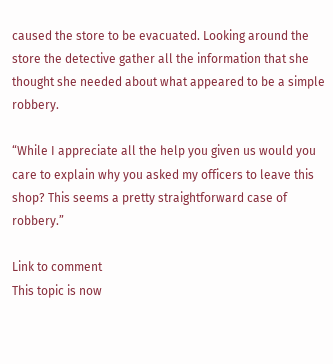caused the store to be evacuated. Looking around the store the detective gather all the information that she thought she needed about what appeared to be a simple robbery.

“While I appreciate all the help you given us would you care to explain why you asked my officers to leave this shop? This seems a pretty straightforward case of robbery.”

Link to comment
This topic is now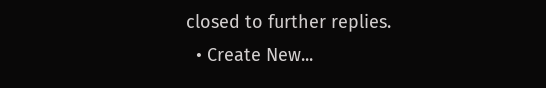closed to further replies.
  • Create New...